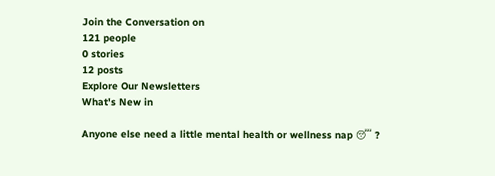Join the Conversation on
121 people
0 stories
12 posts
Explore Our Newsletters
What's New in

Anyone else need a little mental health or wellness nap 😴 ?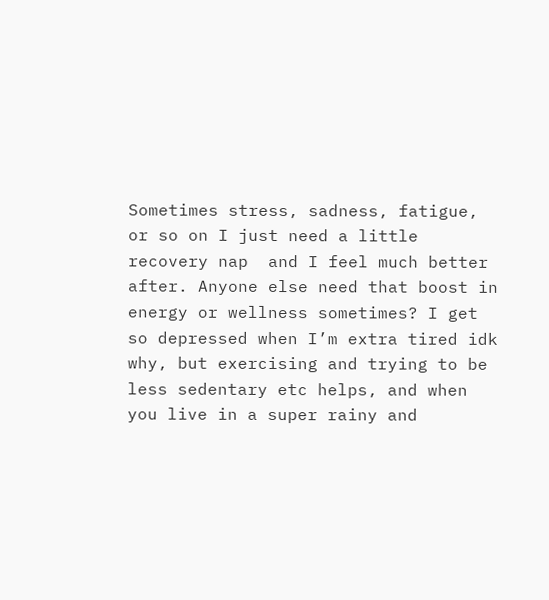Sometimes stress, sadness, fatigue, or so on I just need a little recovery nap  and I feel much better after. Anyone else need that boost in energy or wellness sometimes? I get so depressed when I’m extra tired idk why, but exercising and trying to be less sedentary etc helps, and when you live in a super rainy and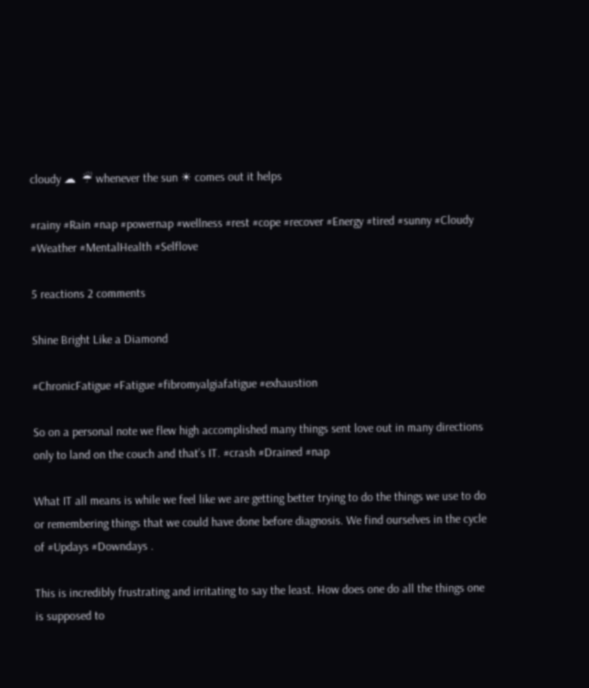cloudy ☁  ☔ whenever the sun ☀ comes out it helps

#rainy #Rain #nap #powernap #wellness #rest #cope #recover #Energy #tired #sunny #Cloudy #Weather #MentalHealth #Selflove

5 reactions 2 comments

Shine Bright Like a Diamond

#ChronicFatigue #Fatigue #fibromyalgiafatigue #exhaustion

So on a personal note we flew high accomplished many things sent love out in many directions only to land on the couch and that’s IT. #crash #Drained #nap

What IT all means is while we feel like we are getting better trying to do the things we use to do or remembering things that we could have done before diagnosis. We find ourselves in the cycle of #Updays #Downdays .

This is incredibly frustrating and irritating to say the least. How does one do all the things one is supposed to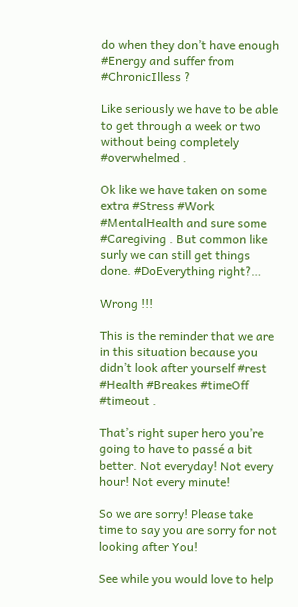do when they don’t have enough #Energy and suffer from #ChronicIlless ?

Like seriously we have to be able to get through a week or two without being completely #overwhelmed .

Ok like we have taken on some extra #Stress #Work #MentalHealth and sure some #Caregiving . But common like surly we can still get things done. #DoEverything right?…

Wrong !!!

This is the reminder that we are in this situation because you didn’t look after yourself #rest #Health #Breakes #timeOff #timeout .

That’s right super hero you’re going to have to passé a bit better. Not everyday! Not every hour! Not every minute!

So we are sorry! Please take time to say you are sorry for not looking after You!

See while you would love to help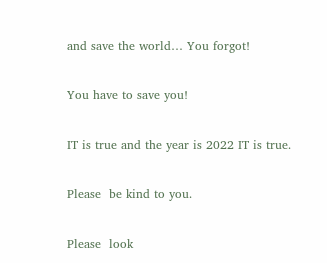and save the world… You forgot!

You have to save you!

IT is true and the year is 2022 IT is true.

Please  be kind to you.

Please  look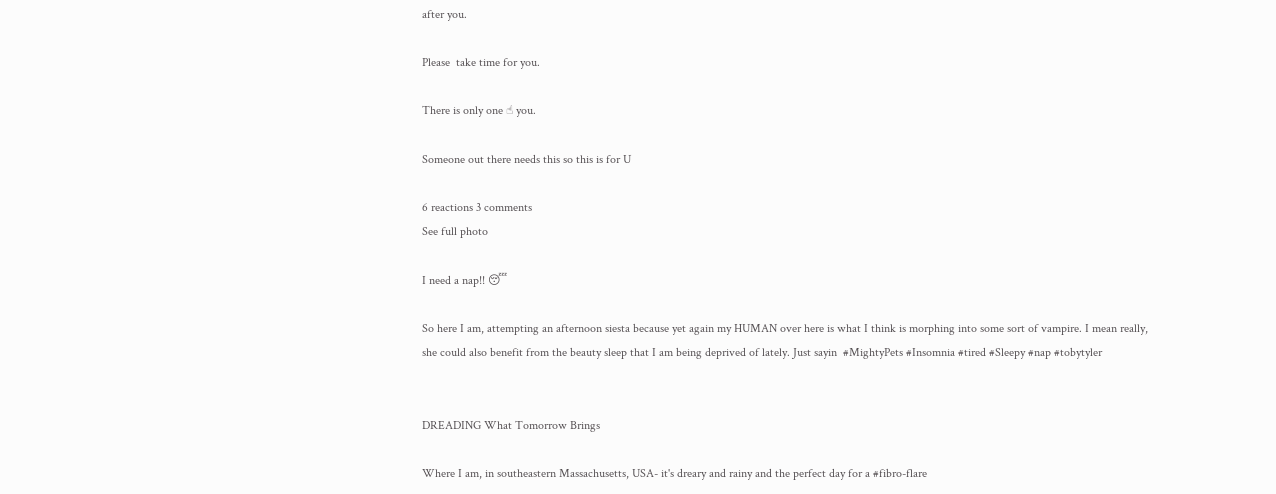after you.

Please  take time for you.

There is only one ☝ you.

Someone out there needs this so this is for U

6 reactions 3 comments
See full photo

I need a nap!! 😴

So here I am, attempting an afternoon siesta because yet again my HUMAN over here is what I think is morphing into some sort of vampire. I mean really, she could also benefit from the beauty sleep that I am being deprived of lately. Just sayin  #MightyPets #Insomnia #tired #Sleepy #nap #tobytyler


DREADING What Tomorrow Brings

Where I am, in southeastern Massachusetts, USA- it's dreary and rainy and the perfect day for a #fibro-flare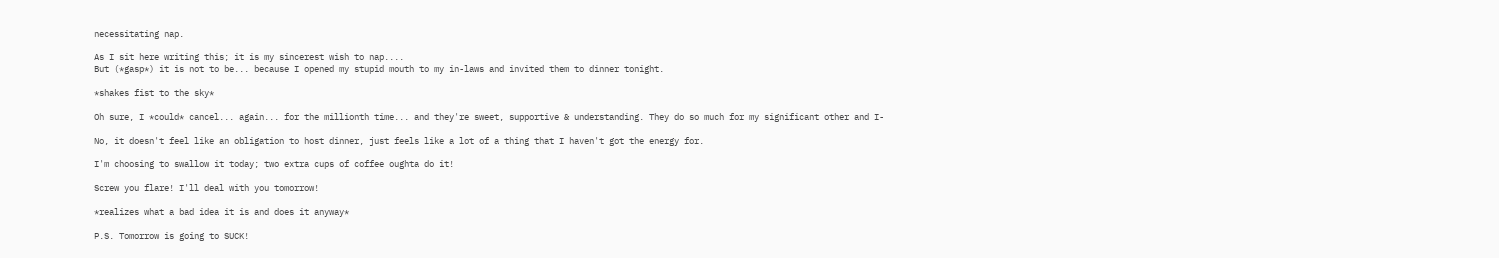necessitating nap.

As I sit here writing this; it is my sincerest wish to nap....
But (*gasp*) it is not to be... because I opened my stupid mouth to my in-laws and invited them to dinner tonight.

*shakes fist to the sky*

Oh sure, I *could* cancel... again... for the millionth time... and they're sweet, supportive & understanding. They do so much for my significant other and I-

No, it doesn't feel like an obligation to host dinner, just feels like a lot of a thing that I haven't got the energy for.

I'm choosing to swallow it today; two extra cups of coffee oughta do it!

Screw you flare! I'll deal with you tomorrow!

*realizes what a bad idea it is and does it anyway*

P.S. Tomorrow is going to SUCK!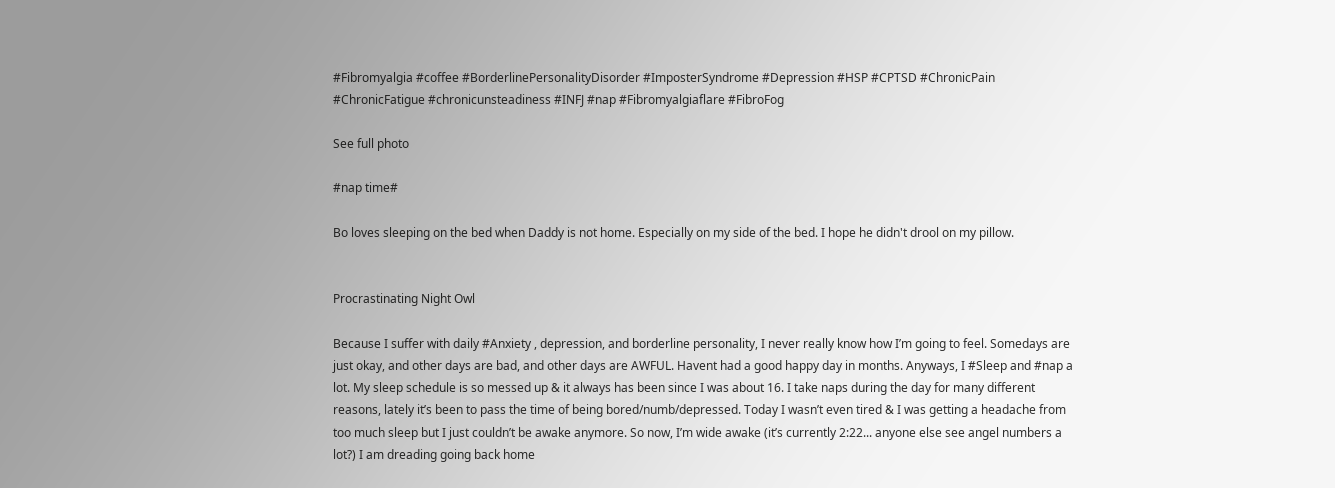#Fibromyalgia #coffee #BorderlinePersonalityDisorder #ImposterSyndrome #Depression #HSP #CPTSD #ChronicPain #ChronicFatigue #chronicunsteadiness #INFJ #nap #Fibromyalgiaflare #FibroFog

See full photo

#nap time#

Bo loves sleeping on the bed when Daddy is not home. Especially on my side of the bed. I hope he didn't drool on my pillow.


Procrastinating Night Owl

Because I suffer with daily #Anxiety , depression, and borderline personality, I never really know how I’m going to feel. Somedays are just okay, and other days are bad, and other days are AWFUL. Havent had a good happy day in months. Anyways, I #Sleep and #nap a lot. My sleep schedule is so messed up & it always has been since I was about 16. I take naps during the day for many different reasons, lately it’s been to pass the time of being bored/numb/depressed. Today I wasn’t even tired & I was getting a headache from too much sleep but I just couldn’t be awake anymore. So now, I’m wide awake (it’s currently 2:22... anyone else see angel numbers a lot?) I am dreading going back home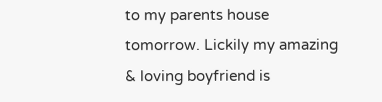to my parents house tomorrow. Lickily my amazing & loving boyfriend is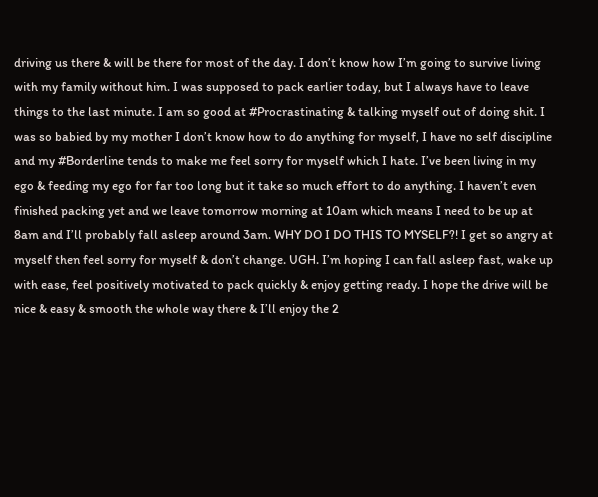driving us there & will be there for most of the day. I don’t know how I’m going to survive living with my family without him. I was supposed to pack earlier today, but I always have to leave things to the last minute. I am so good at #Procrastinating & talking myself out of doing shit. I was so babied by my mother I don’t know how to do anything for myself, I have no self discipline and my #Borderline tends to make me feel sorry for myself which I hate. I’ve been living in my ego & feeding my ego for far too long but it take so much effort to do anything. I haven’t even finished packing yet and we leave tomorrow morning at 10am which means I need to be up at 8am and I’ll probably fall asleep around 3am. WHY DO I DO THIS TO MYSELF?! I get so angry at myself then feel sorry for myself & don’t change. UGH. I’m hoping I can fall asleep fast, wake up with ease, feel positively motivated to pack quickly & enjoy getting ready. I hope the drive will be nice & easy & smooth the whole way there & I’ll enjoy the 2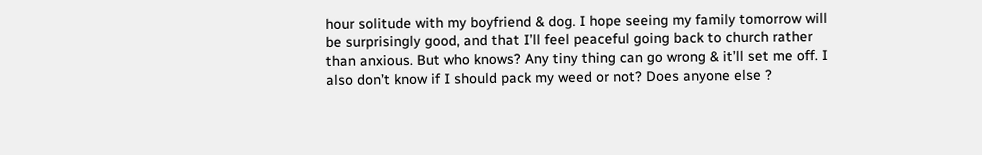hour solitude with my boyfriend & dog. I hope seeing my family tomorrow will be surprisingly good, and that I’ll feel peaceful going back to church rather than anxious. But who knows? Any tiny thing can go wrong & it’ll set me off. I also don’t know if I should pack my weed or not? Does anyone else ?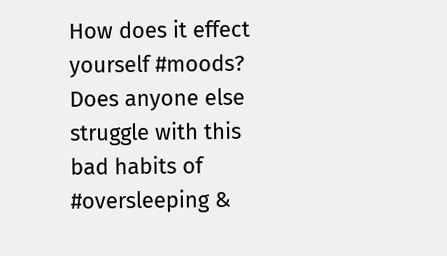How does it effect yourself #moods? Does anyone else struggle with this bad habits of #oversleeping &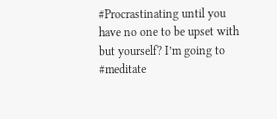#Procrastinating until you have no one to be upset with but yourself? I’m going to #meditate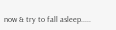now & try to fall asleep.....